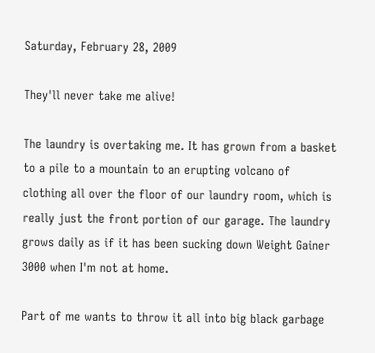Saturday, February 28, 2009

They'll never take me alive!

The laundry is overtaking me. It has grown from a basket to a pile to a mountain to an erupting volcano of clothing all over the floor of our laundry room, which is really just the front portion of our garage. The laundry grows daily as if it has been sucking down Weight Gainer 3000 when I'm not at home.

Part of me wants to throw it all into big black garbage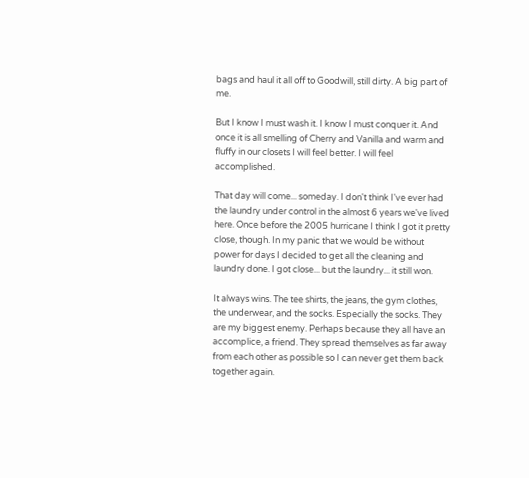bags and haul it all off to Goodwill, still dirty. A big part of me.

But I know I must wash it. I know I must conquer it. And once it is all smelling of Cherry and Vanilla and warm and fluffy in our closets I will feel better. I will feel accomplished.

That day will come... someday. I don't think I've ever had the laundry under control in the almost 6 years we've lived here. Once before the 2005 hurricane I think I got it pretty close, though. In my panic that we would be without power for days I decided to get all the cleaning and laundry done. I got close... but the laundry... it still won.

It always wins. The tee shirts, the jeans, the gym clothes, the underwear, and the socks. Especially the socks. They are my biggest enemy. Perhaps because they all have an accomplice, a friend. They spread themselves as far away from each other as possible so I can never get them back together again.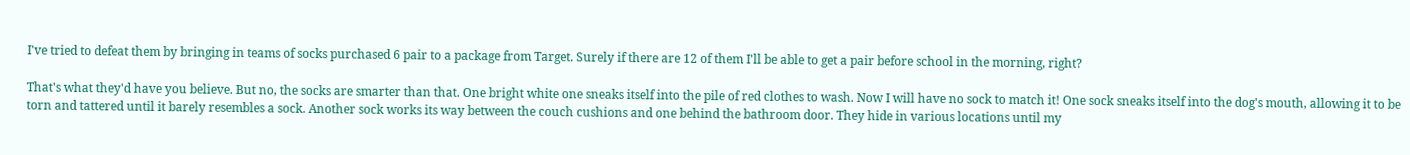I've tried to defeat them by bringing in teams of socks purchased 6 pair to a package from Target. Surely if there are 12 of them I'll be able to get a pair before school in the morning, right?

That's what they'd have you believe. But no, the socks are smarter than that. One bright white one sneaks itself into the pile of red clothes to wash. Now I will have no sock to match it! One sock sneaks itself into the dog's mouth, allowing it to be torn and tattered until it barely resembles a sock. Another sock works its way between the couch cushions and one behind the bathroom door. They hide in various locations until my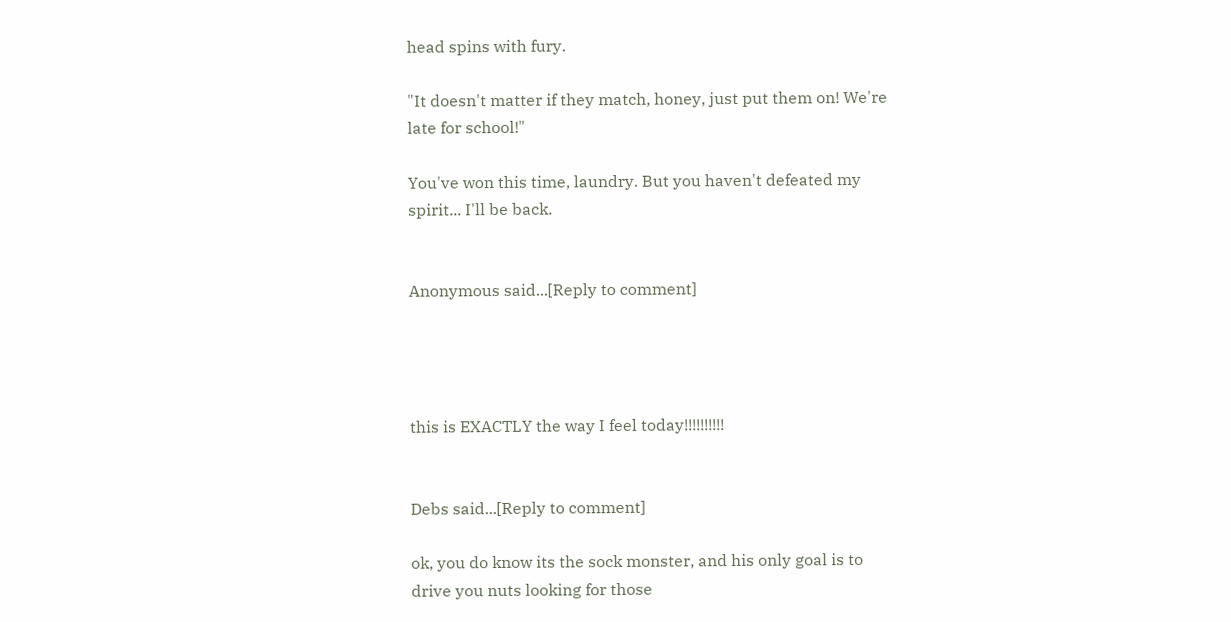head spins with fury.

"It doesn't matter if they match, honey, just put them on! We're late for school!"

You've won this time, laundry. But you haven't defeated my spirit... I'll be back.


Anonymous said...[Reply to comment]




this is EXACTLY the way I feel today!!!!!!!!!!


Debs said...[Reply to comment]

ok, you do know its the sock monster, and his only goal is to drive you nuts looking for those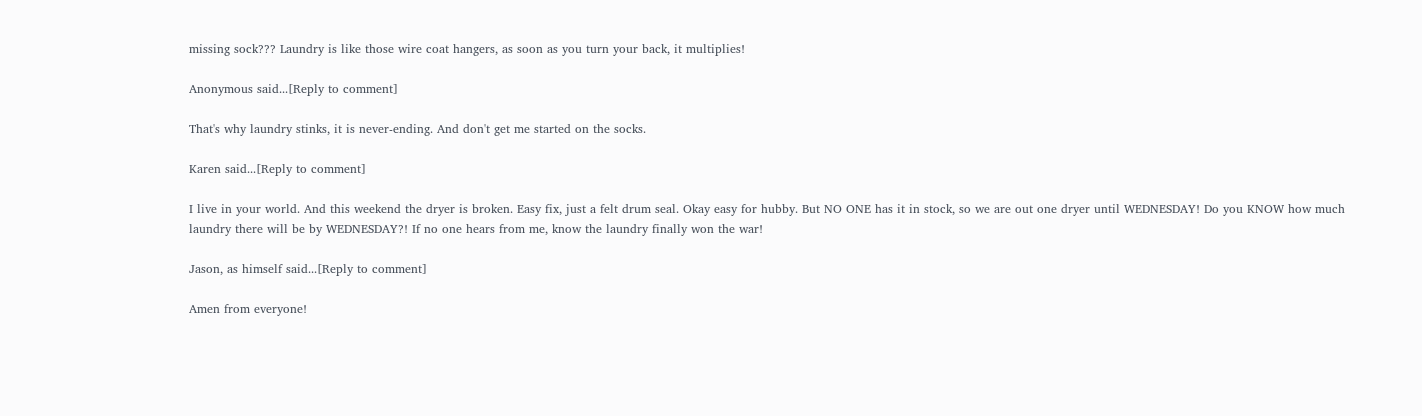missing sock??? Laundry is like those wire coat hangers, as soon as you turn your back, it multiplies!

Anonymous said...[Reply to comment]

That's why laundry stinks, it is never-ending. And don't get me started on the socks.

Karen said...[Reply to comment]

I live in your world. And this weekend the dryer is broken. Easy fix, just a felt drum seal. Okay easy for hubby. But NO ONE has it in stock, so we are out one dryer until WEDNESDAY! Do you KNOW how much laundry there will be by WEDNESDAY?! If no one hears from me, know the laundry finally won the war!

Jason, as himself said...[Reply to comment]

Amen from everyone!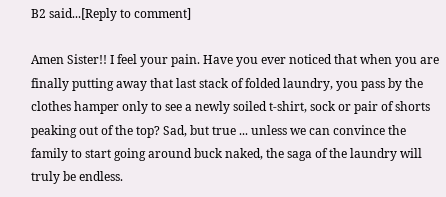B2 said...[Reply to comment]

Amen Sister!! I feel your pain. Have you ever noticed that when you are finally putting away that last stack of folded laundry, you pass by the clothes hamper only to see a newly soiled t-shirt, sock or pair of shorts peaking out of the top? Sad, but true ... unless we can convince the family to start going around buck naked, the saga of the laundry will truly be endless.